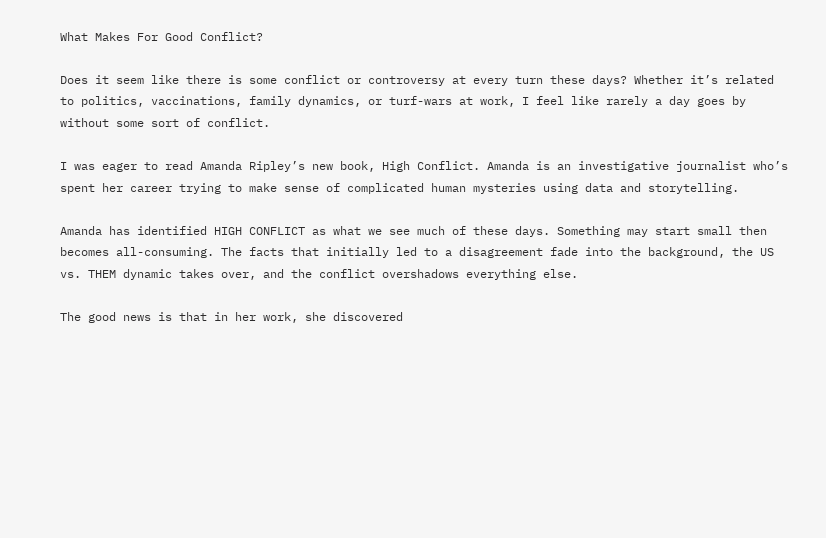What Makes For Good Conflict?

Does it seem like there is some conflict or controversy at every turn these days? Whether it’s related to politics, vaccinations, family dynamics, or turf-wars at work, I feel like rarely a day goes by without some sort of conflict.

I was eager to read Amanda Ripley’s new book, High Conflict. Amanda is an investigative journalist who’s spent her career trying to make sense of complicated human mysteries using data and storytelling.

Amanda has identified HIGH CONFLICT as what we see much of these days. Something may start small then becomes all-consuming. The facts that initially led to a disagreement fade into the background, the US vs. THEM dynamic takes over, and the conflict overshadows everything else.

The good news is that in her work, she discovered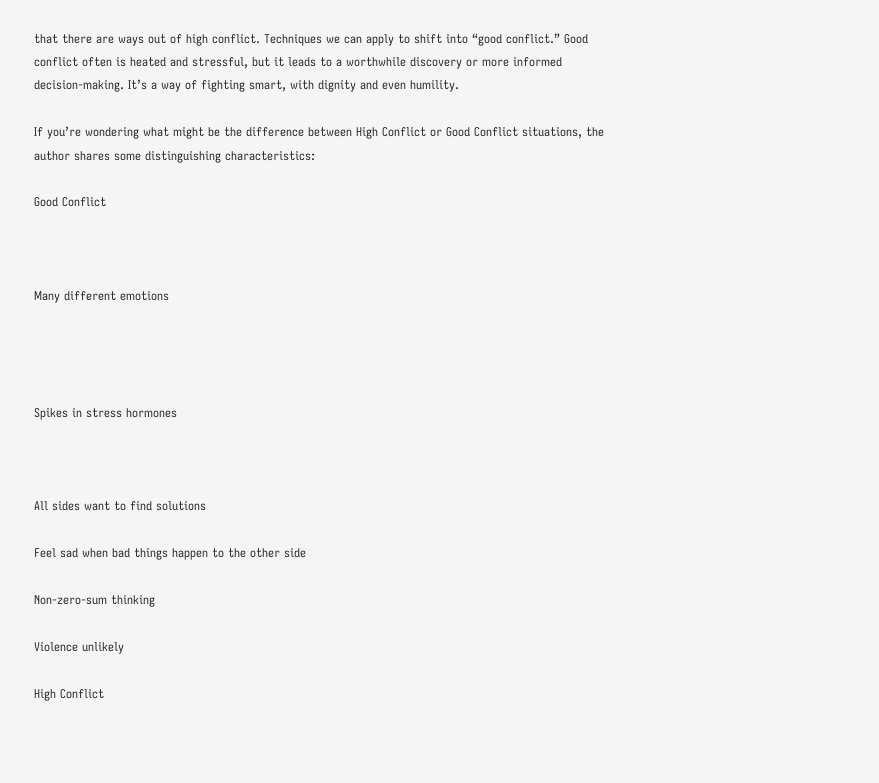that there are ways out of high conflict. Techniques we can apply to shift into “good conflict.” Good conflict often is heated and stressful, but it leads to a worthwhile discovery or more informed decision-making. It’s a way of fighting smart, with dignity and even humility.

If you’re wondering what might be the difference between High Conflict or Good Conflict situations, the author shares some distinguishing characteristics:

Good Conflict



Many different emotions




Spikes in stress hormones



All sides want to find solutions

Feel sad when bad things happen to the other side

Non-zero-sum thinking

Violence unlikely

High Conflict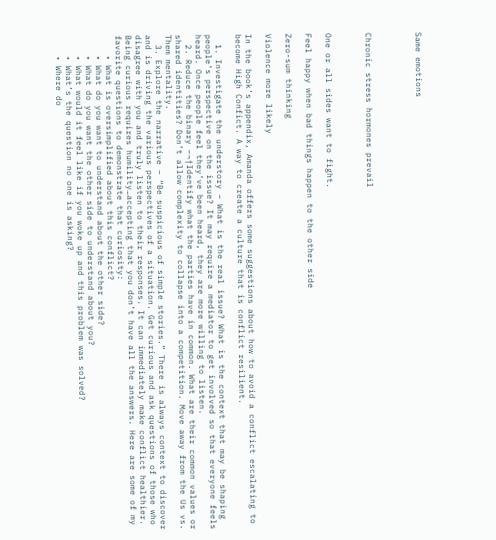Same emotions




Chronic stress hormones prevail



One or all sides want to fight.

Feel happy when bad things happen to the other side

Zero-sum thinking

Violence more likely

In the book’s appendix, Amanda offers some suggestions about how to avoid a conflict escalating to become High Confict. A way to create a culture that is conflict resilient.

  1. Investigate the understory – What is the real issue? What is the context that may be shaping people’s perspective on the issue? It may require a mediator to get involved so that everyone feels heard. Once people feel they’ve been heard, they are more willing to listen.
  2. Reduce the binary –¬†Identify what the parties have in common. What are their common values or shared identities? Don’t allow complexity to collapse into a competition. Move away from the Us vs. Them mentality.
  3. Explore the narrative – “Be suspicious of simple stories.” There is always context to discover and is driving the various perspectives of a situation. Get curious and ask questions of those who disagree with you and truly listen to their responses. It can immediately make conflict healthier. Being curious requires humility…accepting that you don’t have all the answers. Here are some of my favorite questions to demonstrate that curiosity:
    • What is oversimplified about this conflict?
    • What do you want to understand about the other side?
    • What do you want the other side to understand about you?
    • What would it feel like if you woke up and this problem was solved?
    • What’s the question no one is asking?
    • Where do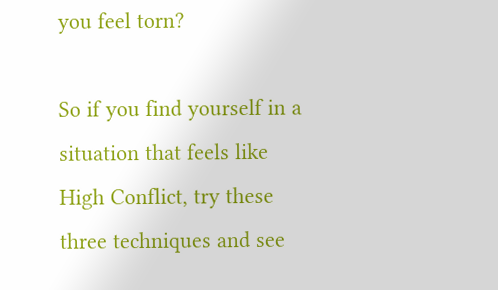you feel torn?

So if you find yourself in a situation that feels like High Conflict, try these three techniques and see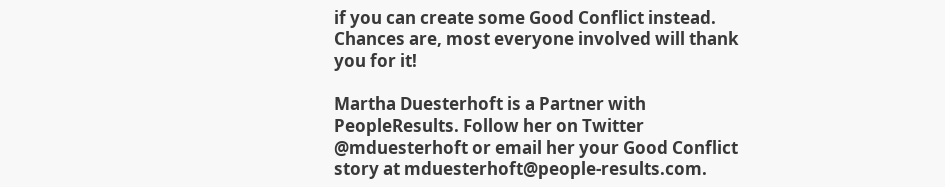if you can create some Good Conflict instead. Chances are, most everyone involved will thank you for it!

Martha Duesterhoft is a Partner with PeopleResults. Follow her on Twitter @mduesterhoft or email her your Good Conflict story at mduesterhoft@people-results.com.